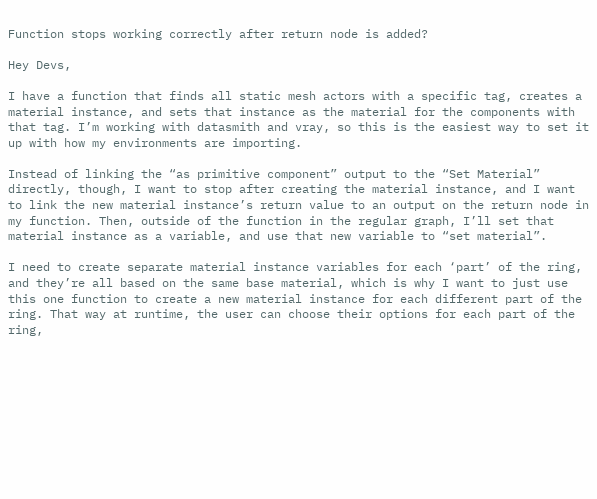Function stops working correctly after return node is added?

Hey Devs,

I have a function that finds all static mesh actors with a specific tag, creates a material instance, and sets that instance as the material for the components with that tag. I’m working with datasmith and vray, so this is the easiest way to set it up with how my environments are importing.

Instead of linking the “as primitive component” output to the “Set Material” directly, though, I want to stop after creating the material instance, and I want to link the new material instance’s return value to an output on the return node in my function. Then, outside of the function in the regular graph, I’ll set that material instance as a variable, and use that new variable to “set material”.

I need to create separate material instance variables for each ‘part’ of the ring, and they’re all based on the same base material, which is why I want to just use this one function to create a new material instance for each different part of the ring. That way at runtime, the user can choose their options for each part of the ring,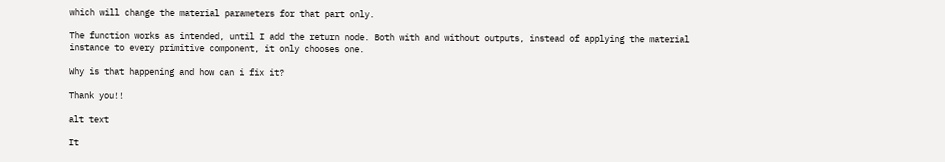which will change the material parameters for that part only.

The function works as intended, until I add the return node. Both with and without outputs, instead of applying the material instance to every primitive component, it only chooses one.

Why is that happening and how can i fix it?

Thank you!!

alt text

It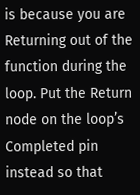is because you are Returning out of the function during the loop. Put the Return node on the loop’s Completed pin instead so that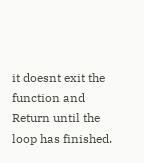it doesnt exit the function and Return until the loop has finished.